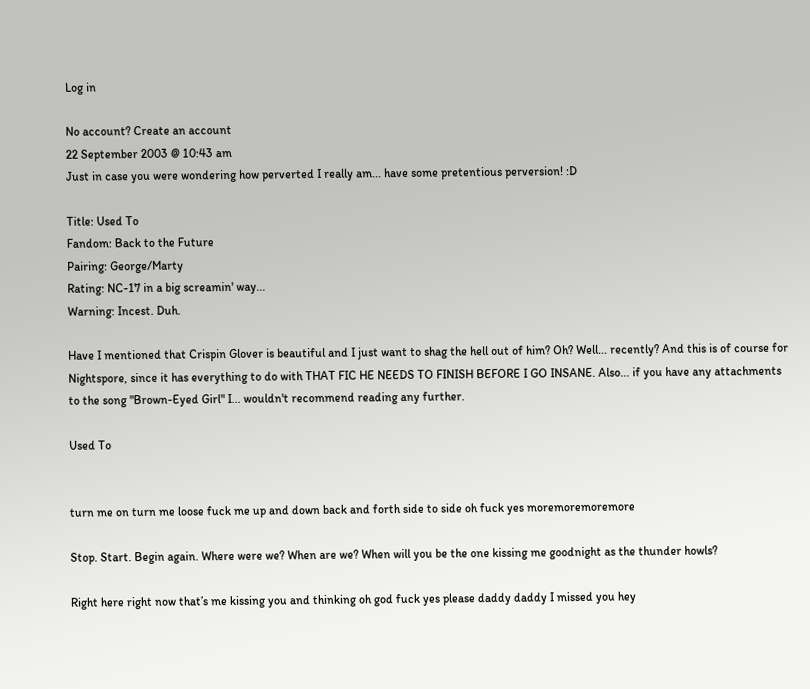Log in

No account? Create an account
22 September 2003 @ 10:43 am
Just in case you were wondering how perverted I really am... have some pretentious perversion! :D

Title: Used To
Fandom: Back to the Future
Pairing: George/Marty
Rating: NC-17 in a big screamin' way...
Warning: Incest. Duh.

Have I mentioned that Crispin Glover is beautiful and I just want to shag the hell out of him? Oh? Well... recently? And this is of course for Nightspore, since it has everything to do with THAT FIC HE NEEDS TO FINISH BEFORE I GO INSANE. Also... if you have any attachments to the song "Brown-Eyed Girl" I... wouldn't recommend reading any further.

Used To


turn me on turn me loose fuck me up and down back and forth side to side oh fuck yes moremoremoremore

Stop. Start. Begin again. Where were we? When are we? When will you be the one kissing me goodnight as the thunder howls?

Right here right now that’s me kissing you and thinking oh god fuck yes please daddy daddy I missed you hey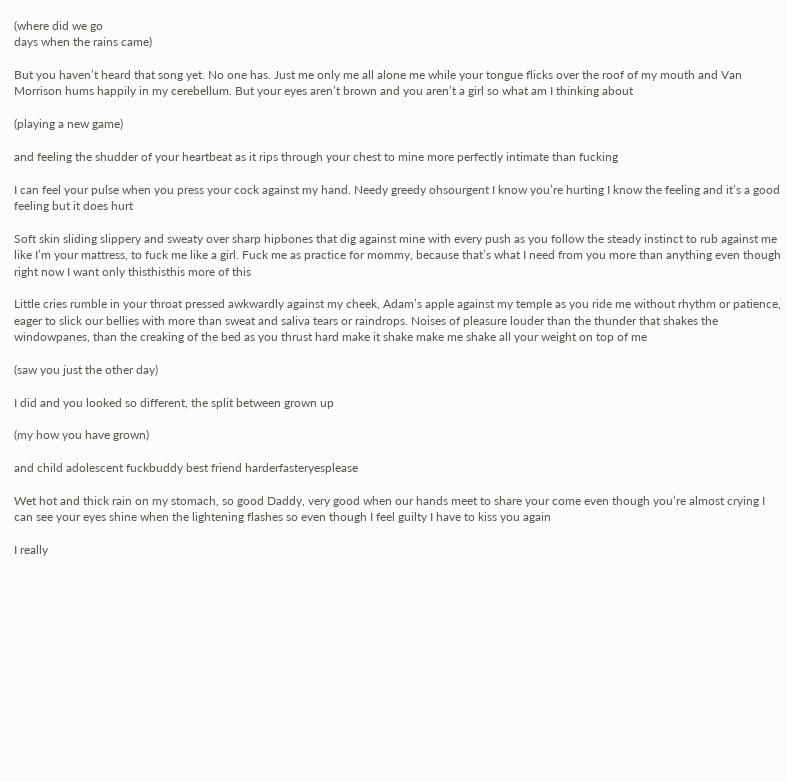(where did we go
days when the rains came)

But you haven’t heard that song yet. No one has. Just me only me all alone me while your tongue flicks over the roof of my mouth and Van Morrison hums happily in my cerebellum. But your eyes aren’t brown and you aren’t a girl so what am I thinking about

(playing a new game)

and feeling the shudder of your heartbeat as it rips through your chest to mine more perfectly intimate than fucking

I can feel your pulse when you press your cock against my hand. Needy greedy ohsourgent I know you’re hurting I know the feeling and it’s a good feeling but it does hurt

Soft skin sliding slippery and sweaty over sharp hipbones that dig against mine with every push as you follow the steady instinct to rub against me like I’m your mattress, to fuck me like a girl. Fuck me as practice for mommy, because that’s what I need from you more than anything even though right now I want only thisthisthis more of this

Little cries rumble in your throat pressed awkwardly against my cheek, Adam’s apple against my temple as you ride me without rhythm or patience, eager to slick our bellies with more than sweat and saliva tears or raindrops. Noises of pleasure louder than the thunder that shakes the windowpanes, than the creaking of the bed as you thrust hard make it shake make me shake all your weight on top of me

(saw you just the other day)

I did and you looked so different, the split between grown up

(my how you have grown)

and child adolescent fuckbuddy best friend harderfasteryesplease

Wet hot and thick rain on my stomach, so good Daddy, very good when our hands meet to share your come even though you’re almost crying I can see your eyes shine when the lightening flashes so even though I feel guilty I have to kiss you again

I really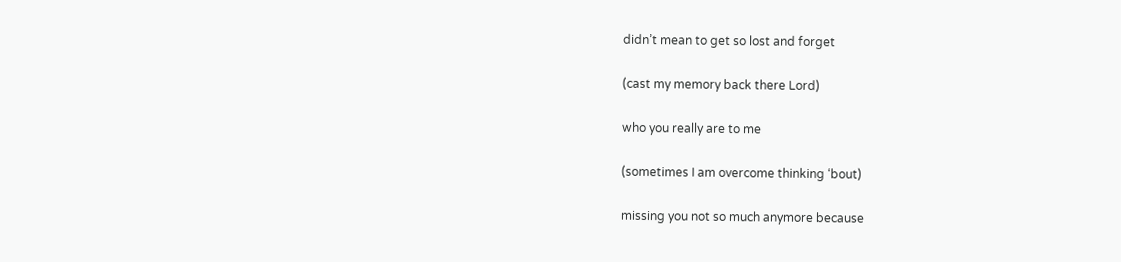didn’t mean to get so lost and forget

(cast my memory back there Lord)

who you really are to me

(sometimes I am overcome thinking ‘bout)

missing you not so much anymore because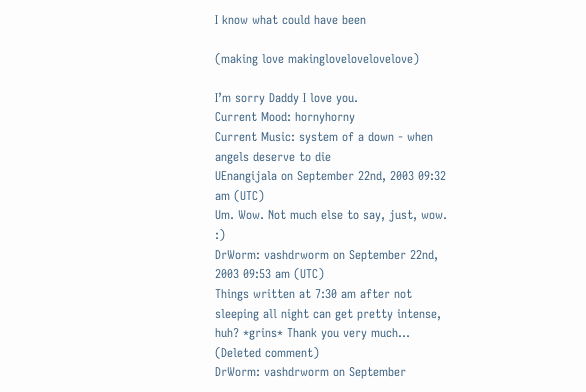I know what could have been

(making love makinglovelovelovelove)

I’m sorry Daddy I love you.
Current Mood: hornyhorny
Current Music: system of a down - when angels deserve to die
UEnangijala on September 22nd, 2003 09:32 am (UTC)
Um. Wow. Not much else to say, just, wow. :)
DrWorm: vashdrworm on September 22nd, 2003 09:53 am (UTC)
Things written at 7:30 am after not sleeping all night can get pretty intense, huh? *grins* Thank you very much...
(Deleted comment)
DrWorm: vashdrworm on September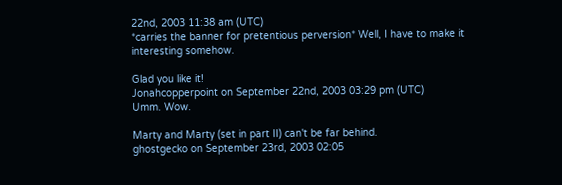22nd, 2003 11:38 am (UTC)
*carries the banner for pretentious perversion* Well, I have to make it interesting somehow.

Glad you like it!
Jonahcopperpoint on September 22nd, 2003 03:29 pm (UTC)
Umm. Wow.

Marty and Marty (set in part II) can't be far behind.
ghostgecko on September 23rd, 2003 02:05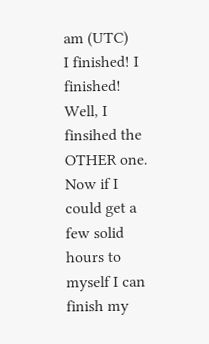am (UTC)
I finished! I finished!
Well, I finsihed the OTHER one.
Now if I could get a few solid hours to myself I can finish my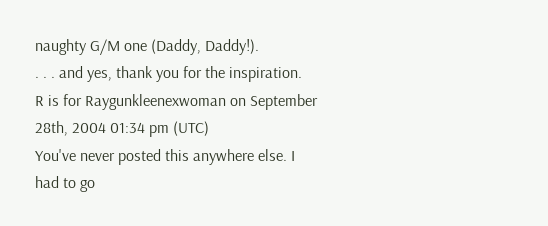naughty G/M one (Daddy, Daddy!).
. . . and yes, thank you for the inspiration.
R is for Raygunkleenexwoman on September 28th, 2004 01:34 pm (UTC)
You've never posted this anywhere else. I had to go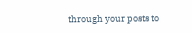through your posts to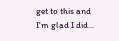get to this and I'm glad I did...